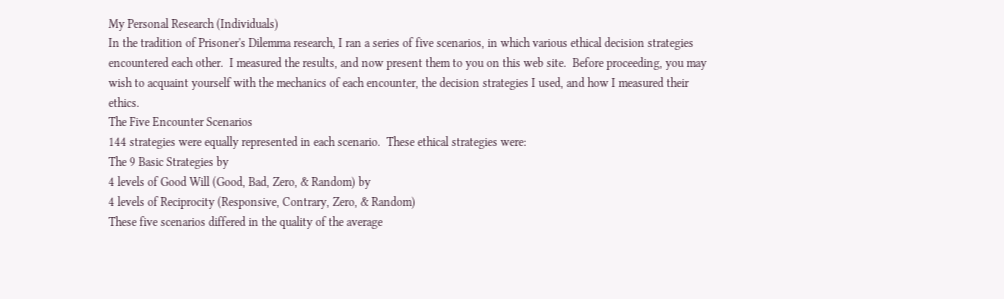My Personal Research (Individuals)
In the tradition of Prisoner's Dilemma research, I ran a series of five scenarios, in which various ethical decision strategies encountered each other.  I measured the results, and now present them to you on this web site.  Before proceeding, you may wish to acquaint yourself with the mechanics of each encounter, the decision strategies I used, and how I measured their ethics.
The Five Encounter Scenarios
144 strategies were equally represented in each scenario.  These ethical strategies were:
The 9 Basic Strategies by
4 levels of Good Will (Good, Bad, Zero, & Random) by
4 levels of Reciprocity (Responsive, Contrary, Zero, & Random)
These five scenarios differed in the quality of the average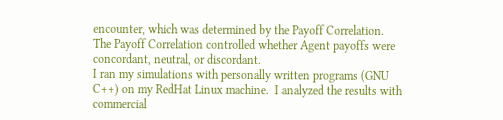encounter, which was determined by the Payoff Correlation.  The Payoff Correlation controlled whether Agent payoffs were concordant, neutral, or discordant.
I ran my simulations with personally written programs (GNU C++) on my RedHat Linux machine.  I analyzed the results with commercial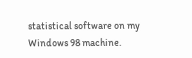statistical software on my Windows 98 machine.